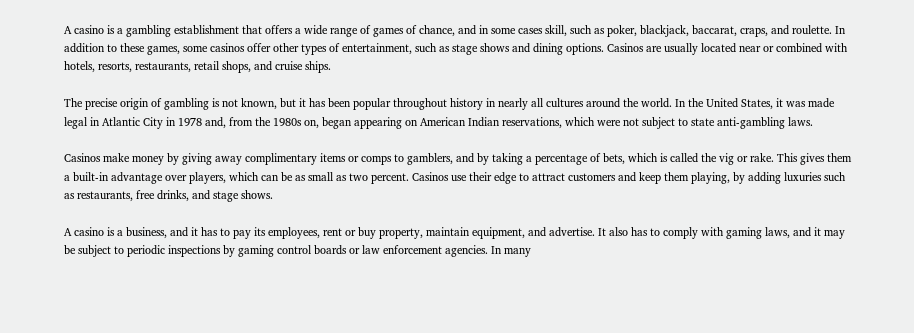A casino is a gambling establishment that offers a wide range of games of chance, and in some cases skill, such as poker, blackjack, baccarat, craps, and roulette. In addition to these games, some casinos offer other types of entertainment, such as stage shows and dining options. Casinos are usually located near or combined with hotels, resorts, restaurants, retail shops, and cruise ships.

The precise origin of gambling is not known, but it has been popular throughout history in nearly all cultures around the world. In the United States, it was made legal in Atlantic City in 1978 and, from the 1980s on, began appearing on American Indian reservations, which were not subject to state anti-gambling laws.

Casinos make money by giving away complimentary items or comps to gamblers, and by taking a percentage of bets, which is called the vig or rake. This gives them a built-in advantage over players, which can be as small as two percent. Casinos use their edge to attract customers and keep them playing, by adding luxuries such as restaurants, free drinks, and stage shows.

A casino is a business, and it has to pay its employees, rent or buy property, maintain equipment, and advertise. It also has to comply with gaming laws, and it may be subject to periodic inspections by gaming control boards or law enforcement agencies. In many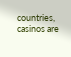countries, casinos are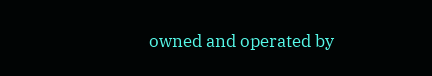owned and operated by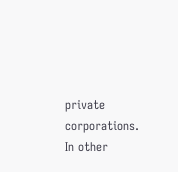private corporations. In other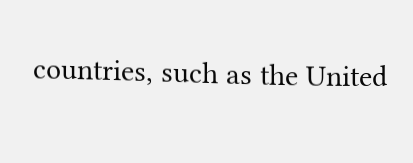countries, such as the United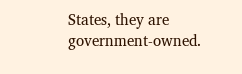States, they are government-owned.